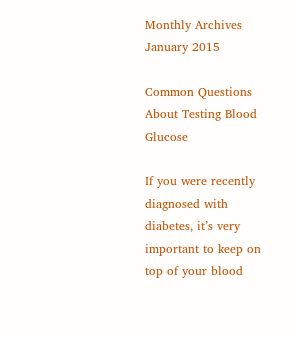Monthly Archives January 2015

Common Questions About Testing Blood Glucose

If you were recently diagnosed with diabetes, it’s very important to keep on top of your blood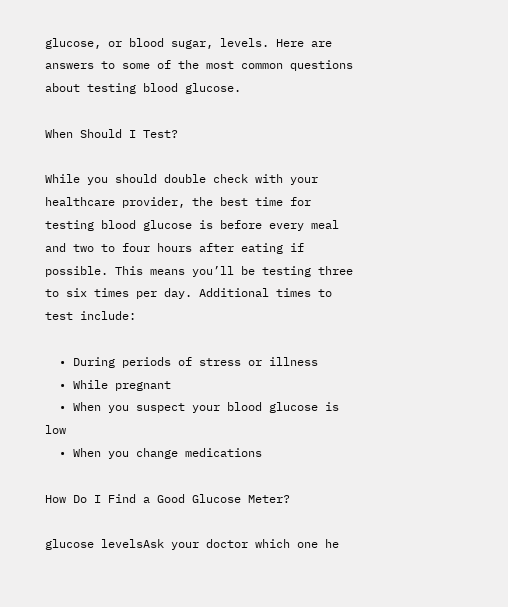glucose, or blood sugar, levels. Here are answers to some of the most common questions about testing blood glucose.

When Should I Test?

While you should double check with your healthcare provider, the best time for testing blood glucose is before every meal and two to four hours after eating if possible. This means you’ll be testing three to six times per day. Additional times to test include:

  • During periods of stress or illness
  • While pregnant
  • When you suspect your blood glucose is low
  • When you change medications

How Do I Find a Good Glucose Meter?

glucose levelsAsk your doctor which one he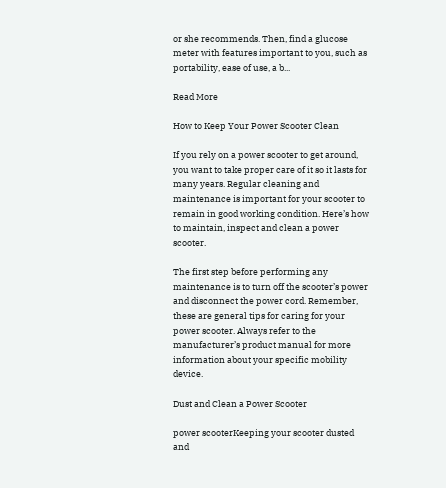or she recommends. Then, find a glucose meter with features important to you, such as portability, ease of use, a b...

Read More

How to Keep Your Power Scooter Clean

If you rely on a power scooter to get around, you want to take proper care of it so it lasts for many years. Regular cleaning and maintenance is important for your scooter to remain in good working condition. Here’s how to maintain, inspect and clean a power scooter.

The first step before performing any maintenance is to turn off the scooter’s power and disconnect the power cord. Remember, these are general tips for caring for your power scooter. Always refer to the manufacturer’s product manual for more information about your specific mobility device.

Dust and Clean a Power Scooter

power scooterKeeping your scooter dusted and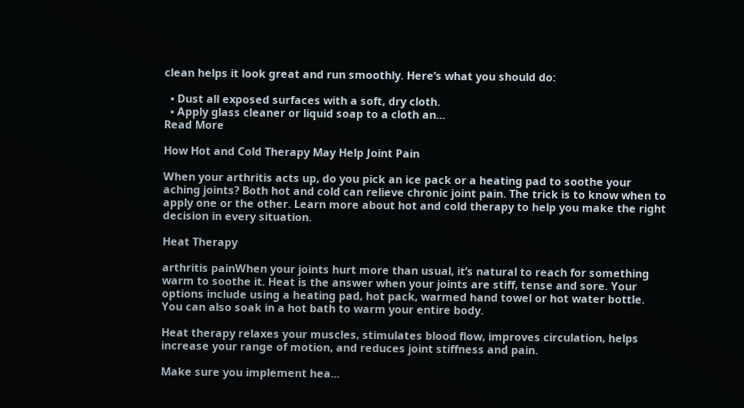clean helps it look great and run smoothly. Here’s what you should do:

  • Dust all exposed surfaces with a soft, dry cloth.
  • Apply glass cleaner or liquid soap to a cloth an...
Read More

How Hot and Cold Therapy May Help Joint Pain

When your arthritis acts up, do you pick an ice pack or a heating pad to soothe your aching joints? Both hot and cold can relieve chronic joint pain. The trick is to know when to apply one or the other. Learn more about hot and cold therapy to help you make the right decision in every situation.

Heat Therapy

arthritis painWhen your joints hurt more than usual, it’s natural to reach for something warm to soothe it. Heat is the answer when your joints are stiff, tense and sore. Your options include using a heating pad, hot pack, warmed hand towel or hot water bottle. You can also soak in a hot bath to warm your entire body.

Heat therapy relaxes your muscles, stimulates blood flow, improves circulation, helps increase your range of motion, and reduces joint stiffness and pain.

Make sure you implement hea...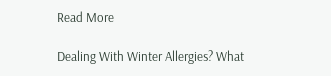Read More

Dealing With Winter Allergies? What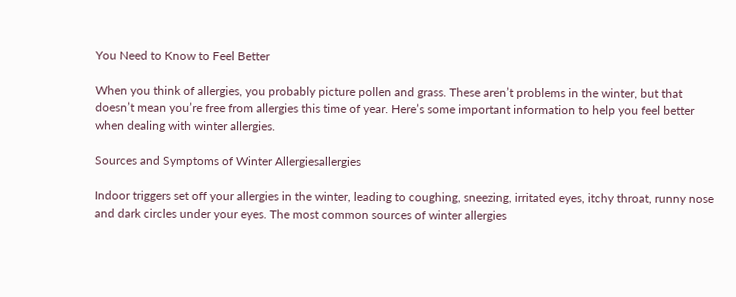You Need to Know to Feel Better

When you think of allergies, you probably picture pollen and grass. These aren’t problems in the winter, but that doesn’t mean you’re free from allergies this time of year. Here’s some important information to help you feel better when dealing with winter allergies.

Sources and Symptoms of Winter Allergiesallergies

Indoor triggers set off your allergies in the winter, leading to coughing, sneezing, irritated eyes, itchy throat, runny nose and dark circles under your eyes. The most common sources of winter allergies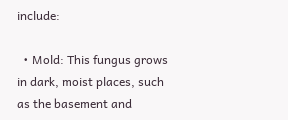include:

  • Mold: This fungus grows in dark, moist places, such as the basement and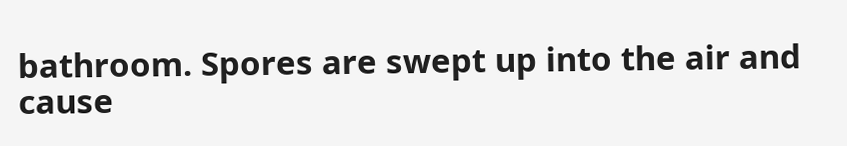bathroom. Spores are swept up into the air and cause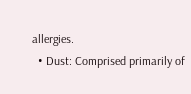allergies.
  • Dust: Comprised primarily of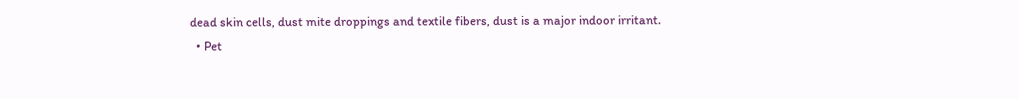dead skin cells, dust mite droppings and textile fibers, dust is a major indoor irritant.
  • Pet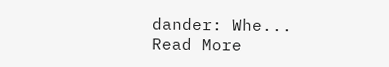dander: Whe...
Read More